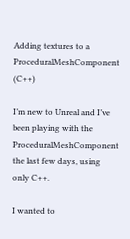Adding textures to a ProceduralMeshComponent (C++)

I’m new to Unreal and I’ve been playing with the ProceduralMeshComponent the last few days, using only C++.

I wanted to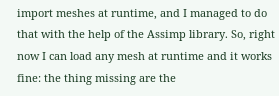import meshes at runtime, and I managed to do that with the help of the Assimp library. So, right now I can load any mesh at runtime and it works fine: the thing missing are the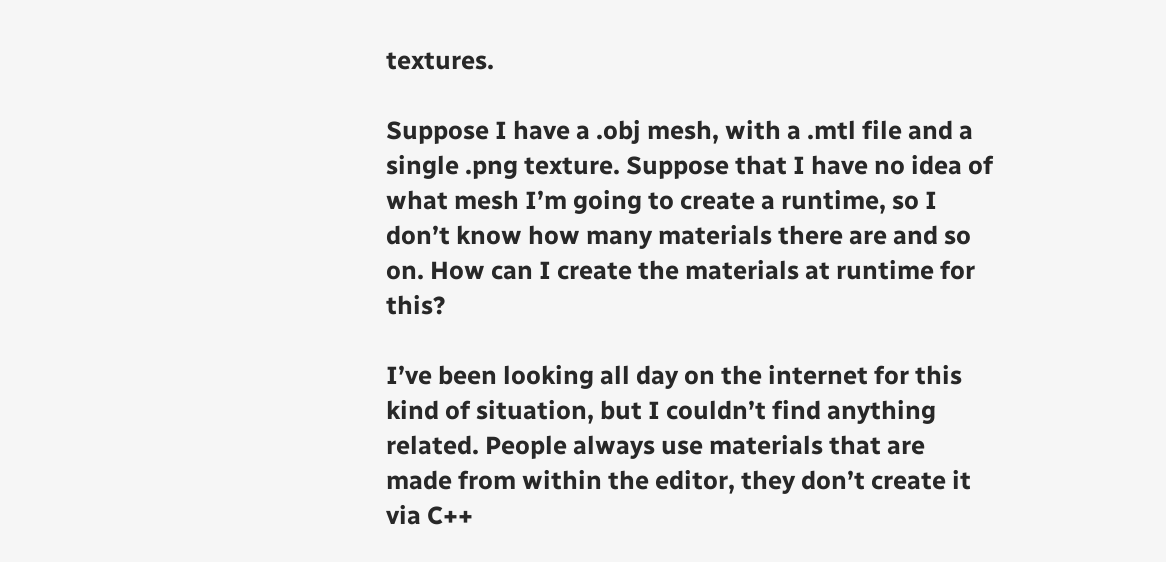textures.

Suppose I have a .obj mesh, with a .mtl file and a single .png texture. Suppose that I have no idea of what mesh I’m going to create a runtime, so I don’t know how many materials there are and so on. How can I create the materials at runtime for this?

I’ve been looking all day on the internet for this kind of situation, but I couldn’t find anything related. People always use materials that are made from within the editor, they don’t create it via C++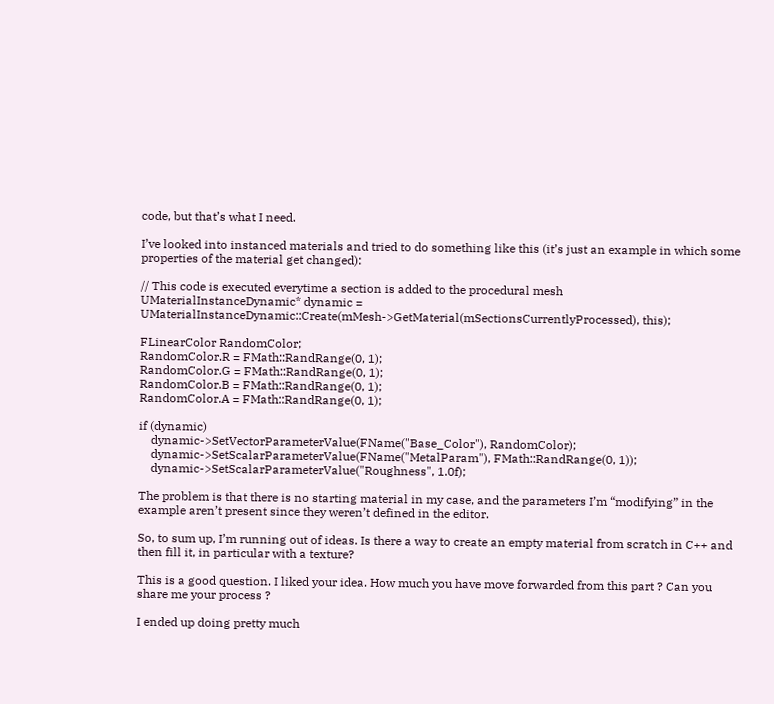code, but that’s what I need.

I’ve looked into instanced materials and tried to do something like this (it’s just an example in which some properties of the material get changed):

// This code is executed everytime a section is added to the procedural mesh
UMaterialInstanceDynamic* dynamic = UMaterialInstanceDynamic::Create(mMesh->GetMaterial(mSectionsCurrentlyProcessed), this);

FLinearColor RandomColor;
RandomColor.R = FMath::RandRange(0, 1);
RandomColor.G = FMath::RandRange(0, 1);
RandomColor.B = FMath::RandRange(0, 1);
RandomColor.A = FMath::RandRange(0, 1);

if (dynamic)
    dynamic->SetVectorParameterValue(FName("Base_Color"), RandomColor);
    dynamic->SetScalarParameterValue(FName("MetalParam"), FMath::RandRange(0, 1));
    dynamic->SetScalarParameterValue("Roughness", 1.0f);

The problem is that there is no starting material in my case, and the parameters I’m “modifying” in the example aren’t present since they weren’t defined in the editor.

So, to sum up, I’m running out of ideas. Is there a way to create an empty material from scratch in C++ and then fill it, in particular with a texture?

This is a good question. I liked your idea. How much you have move forwarded from this part ? Can you share me your process ?

I ended up doing pretty much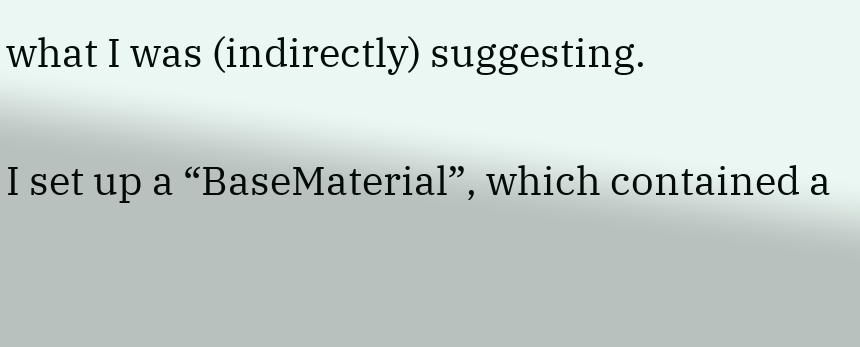what I was (indirectly) suggesting.

I set up a “BaseMaterial”, which contained a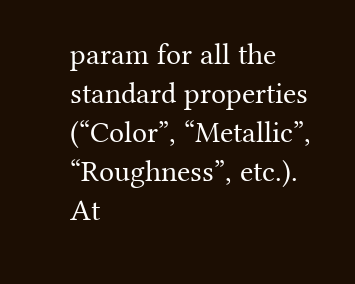param for all the standard properties (“Color”, “Metallic”, “Roughness”, etc.).
At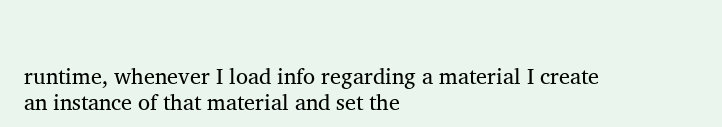runtime, whenever I load info regarding a material I create an instance of that material and set the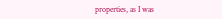properties, as I was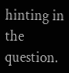hinting in the question.